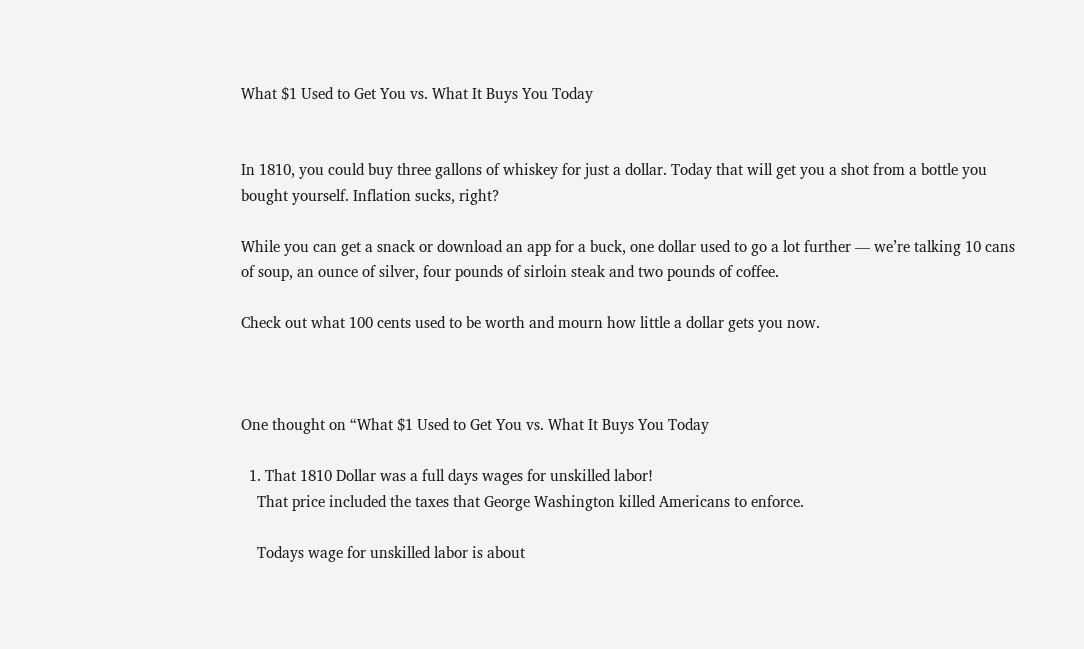What $1 Used to Get You vs. What It Buys You Today


In 1810, you could buy three gallons of whiskey for just a dollar. Today that will get you a shot from a bottle you bought yourself. Inflation sucks, right?

While you can get a snack or download an app for a buck, one dollar used to go a lot further — we’re talking 10 cans of soup, an ounce of silver, four pounds of sirloin steak and two pounds of coffee.

Check out what 100 cents used to be worth and mourn how little a dollar gets you now.



One thought on “What $1 Used to Get You vs. What It Buys You Today

  1. That 1810 Dollar was a full days wages for unskilled labor!
    That price included the taxes that George Washington killed Americans to enforce.

    Todays wage for unskilled labor is about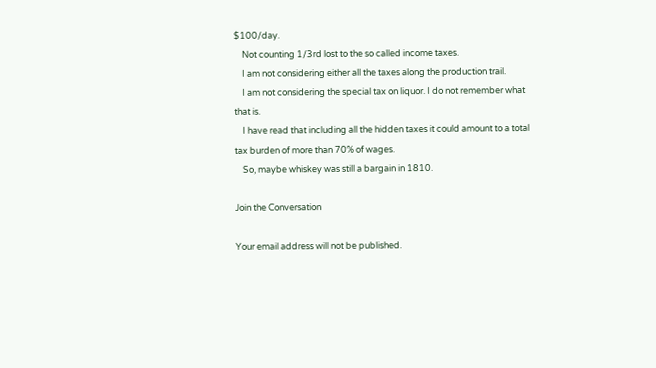$100/day.
    Not counting 1/3rd lost to the so called income taxes.
    I am not considering either all the taxes along the production trail.
    I am not considering the special tax on liquor. I do not remember what that is.
    I have read that including all the hidden taxes it could amount to a total tax burden of more than 70% of wages.
    So, maybe whiskey was still a bargain in 1810.

Join the Conversation

Your email address will not be published.